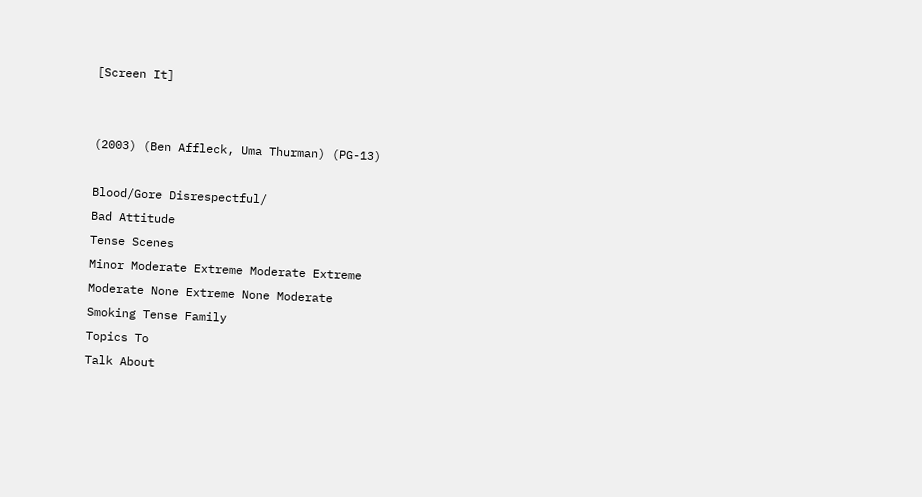[Screen It]


(2003) (Ben Affleck, Uma Thurman) (PG-13)

Blood/Gore Disrespectful/
Bad Attitude
Tense Scenes
Minor Moderate Extreme Moderate Extreme
Moderate None Extreme None Moderate
Smoking Tense Family
Topics To
Talk About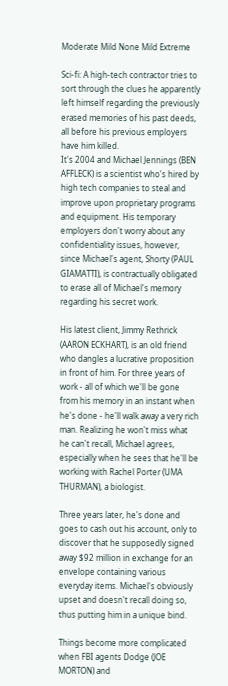Moderate Mild None Mild Extreme

Sci-fi: A high-tech contractor tries to sort through the clues he apparently left himself regarding the previously erased memories of his past deeds, all before his previous employers have him killed.
It's 2004 and Michael Jennings (BEN AFFLECK) is a scientist who's hired by high tech companies to steal and improve upon proprietary programs and equipment. His temporary employers don't worry about any confidentiality issues, however, since Michael's agent, Shorty (PAUL GIAMATTI), is contractually obligated to erase all of Michael's memory regarding his secret work.

His latest client, Jimmy Rethrick (AARON ECKHART), is an old friend who dangles a lucrative proposition in front of him. For three years of work - all of which we'll be gone from his memory in an instant when he's done - he'll walk away a very rich man. Realizing he won't miss what he can't recall, Michael agrees, especially when he sees that he'll be working with Rachel Porter (UMA THURMAN), a biologist.

Three years later, he's done and goes to cash out his account, only to discover that he supposedly signed away $92 million in exchange for an envelope containing various everyday items. Michael's obviously upset and doesn't recall doing so, thus putting him in a unique bind.

Things become more complicated when FBI agents Dodge (JOE MORTON) and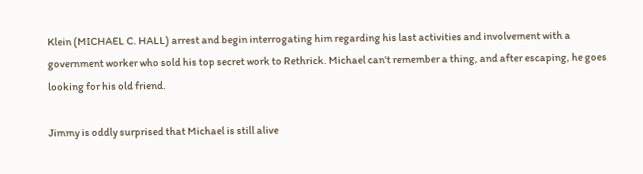Klein (MICHAEL C. HALL) arrest and begin interrogating him regarding his last activities and involvement with a government worker who sold his top secret work to Rethrick. Michael can't remember a thing, and after escaping, he goes looking for his old friend.

Jimmy is oddly surprised that Michael is still alive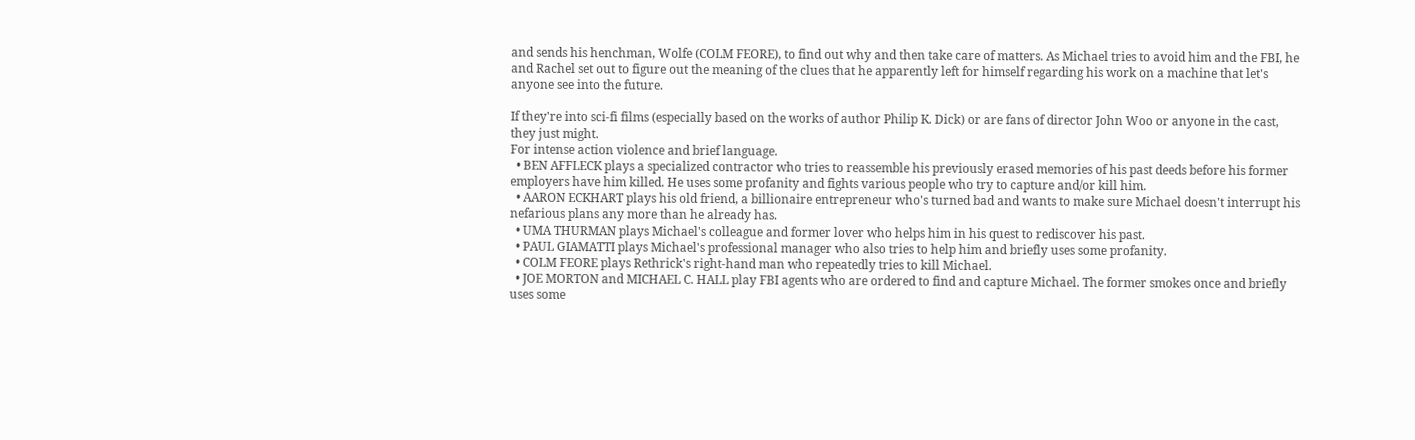and sends his henchman, Wolfe (COLM FEORE), to find out why and then take care of matters. As Michael tries to avoid him and the FBI, he and Rachel set out to figure out the meaning of the clues that he apparently left for himself regarding his work on a machine that let's anyone see into the future.

If they're into sci-fi films (especially based on the works of author Philip K. Dick) or are fans of director John Woo or anyone in the cast, they just might.
For intense action violence and brief language.
  • BEN AFFLECK plays a specialized contractor who tries to reassemble his previously erased memories of his past deeds before his former employers have him killed. He uses some profanity and fights various people who try to capture and/or kill him.
  • AARON ECKHART plays his old friend, a billionaire entrepreneur who's turned bad and wants to make sure Michael doesn't interrupt his nefarious plans any more than he already has.
  • UMA THURMAN plays Michael's colleague and former lover who helps him in his quest to rediscover his past.
  • PAUL GIAMATTI plays Michael's professional manager who also tries to help him and briefly uses some profanity.
  • COLM FEORE plays Rethrick's right-hand man who repeatedly tries to kill Michael.
  • JOE MORTON and MICHAEL C. HALL play FBI agents who are ordered to find and capture Michael. The former smokes once and briefly uses some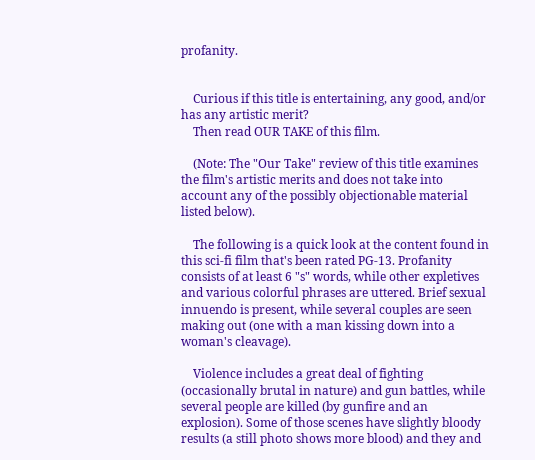profanity.


    Curious if this title is entertaining, any good, and/or has any artistic merit?
    Then read OUR TAKE of this film.

    (Note: The "Our Take" review of this title examines the film's artistic merits and does not take into account any of the possibly objectionable material listed below).

    The following is a quick look at the content found in this sci-fi film that's been rated PG-13. Profanity consists of at least 6 "s" words, while other expletives and various colorful phrases are uttered. Brief sexual innuendo is present, while several couples are seen making out (one with a man kissing down into a woman's cleavage).

    Violence includes a great deal of fighting (occasionally brutal in nature) and gun battles, while several people are killed (by gunfire and an explosion). Some of those scenes have slightly bloody results (a still photo shows more blood) and they and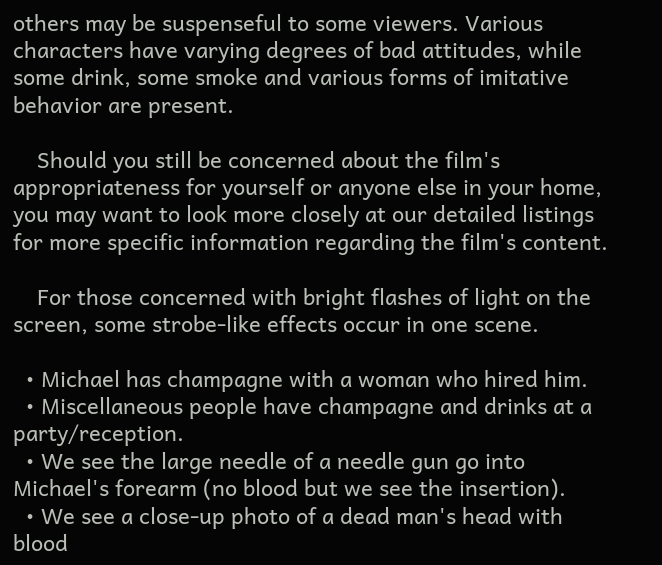others may be suspenseful to some viewers. Various characters have varying degrees of bad attitudes, while some drink, some smoke and various forms of imitative behavior are present.

    Should you still be concerned about the film's appropriateness for yourself or anyone else in your home, you may want to look more closely at our detailed listings for more specific information regarding the film's content.

    For those concerned with bright flashes of light on the screen, some strobe-like effects occur in one scene.

  • Michael has champagne with a woman who hired him.
  • Miscellaneous people have champagne and drinks at a party/reception.
  • We see the large needle of a needle gun go into Michael's forearm (no blood but we see the insertion).
  • We see a close-up photo of a dead man's head with blood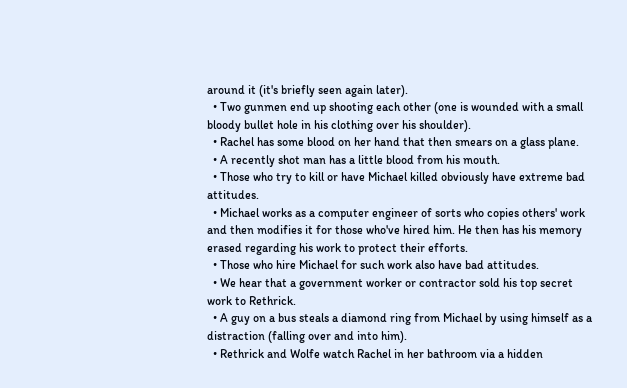around it (it's briefly seen again later).
  • Two gunmen end up shooting each other (one is wounded with a small bloody bullet hole in his clothing over his shoulder).
  • Rachel has some blood on her hand that then smears on a glass plane.
  • A recently shot man has a little blood from his mouth.
  • Those who try to kill or have Michael killed obviously have extreme bad attitudes.
  • Michael works as a computer engineer of sorts who copies others' work and then modifies it for those who've hired him. He then has his memory erased regarding his work to protect their efforts.
  • Those who hire Michael for such work also have bad attitudes.
  • We hear that a government worker or contractor sold his top secret work to Rethrick.
  • A guy on a bus steals a diamond ring from Michael by using himself as a distraction (falling over and into him).
  • Rethrick and Wolfe watch Rachel in her bathroom via a hidden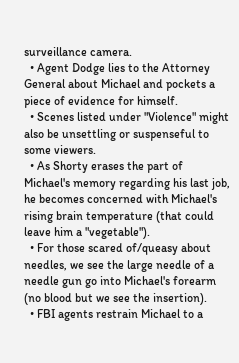surveillance camera.
  • Agent Dodge lies to the Attorney General about Michael and pockets a piece of evidence for himself.
  • Scenes listed under "Violence" might also be unsettling or suspenseful to some viewers.
  • As Shorty erases the part of Michael's memory regarding his last job, he becomes concerned with Michael's rising brain temperature (that could leave him a "vegetable").
  • For those scared of/queasy about needles, we see the large needle of a needle gun go into Michael's forearm (no blood but we see the insertion).
  • FBI agents restrain Michael to a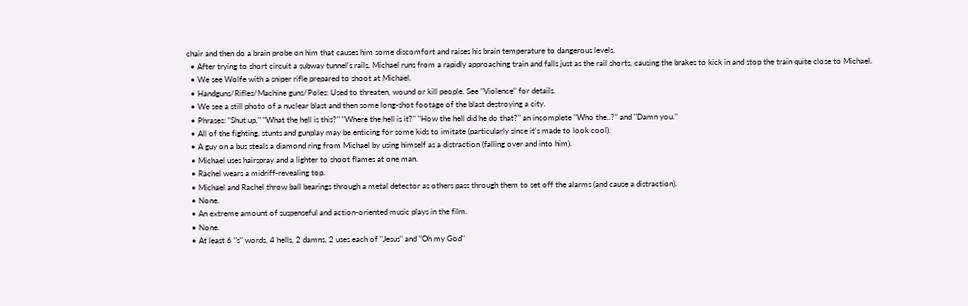chair and then do a brain probe on him that causes him some discomfort and raises his brain temperature to dangerous levels.
  • After trying to short circuit a subway tunnel's rails, Michael runs from a rapidly approaching train and falls just as the rail shorts, causing the brakes to kick in and stop the train quite close to Michael.
  • We see Wolfe with a sniper rifle prepared to shoot at Michael.
  • Handguns/Rifles/Machine guns/Poles: Used to threaten, wound or kill people. See "Violence" for details.
  • We see a still photo of a nuclear blast and then some long-shot footage of the blast destroying a city.
  • Phrases: "Shut up," "What the hell is this?" "Where the hell is it?" "How the hell did he do that?" an incomplete "Who the..?" and "Damn you."
  • All of the fighting, stunts and gunplay may be enticing for some kids to imitate (particularly since it's made to look cool).
  • A guy on a bus steals a diamond ring from Michael by using himself as a distraction (falling over and into him).
  • Michael uses hairspray and a lighter to shoot flames at one man.
  • Rachel wears a midriff-revealing top.
  • Michael and Rachel throw ball bearings through a metal detector as others pass through them to set off the alarms (and cause a distraction).
  • None.
  • An extreme amount of suspenseful and action-oriented music plays in the film.
  • None.
  • At least 6 "s" words, 4 hells, 2 damns, 2 uses each of "Jesus" and "Oh my God"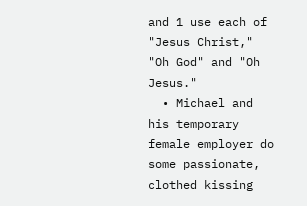and 1 use each of "Jesus Christ," "Oh God" and "Oh Jesus."
  • Michael and his temporary female employer do some passionate, clothed kissing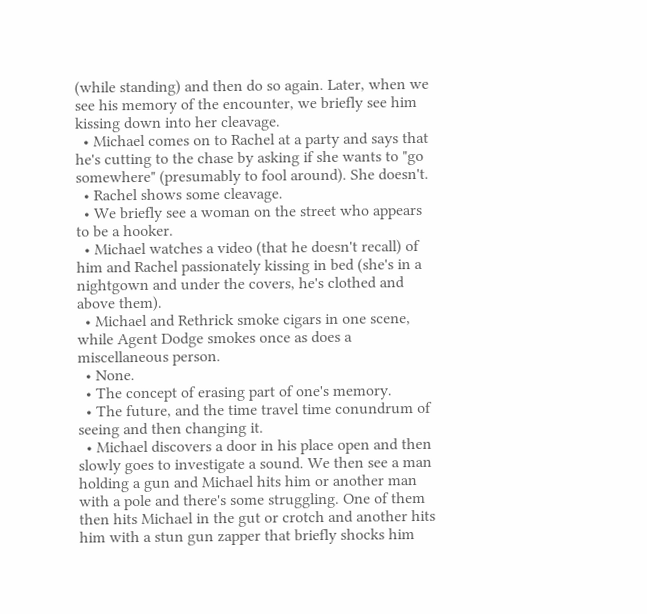(while standing) and then do so again. Later, when we see his memory of the encounter, we briefly see him kissing down into her cleavage.
  • Michael comes on to Rachel at a party and says that he's cutting to the chase by asking if she wants to "go somewhere" (presumably to fool around). She doesn't.
  • Rachel shows some cleavage.
  • We briefly see a woman on the street who appears to be a hooker.
  • Michael watches a video (that he doesn't recall) of him and Rachel passionately kissing in bed (she's in a nightgown and under the covers, he's clothed and above them).
  • Michael and Rethrick smoke cigars in one scene, while Agent Dodge smokes once as does a miscellaneous person.
  • None.
  • The concept of erasing part of one's memory.
  • The future, and the time travel time conundrum of seeing and then changing it.
  • Michael discovers a door in his place open and then slowly goes to investigate a sound. We then see a man holding a gun and Michael hits him or another man with a pole and there's some struggling. One of them then hits Michael in the gut or crotch and another hits him with a stun gun zapper that briefly shocks him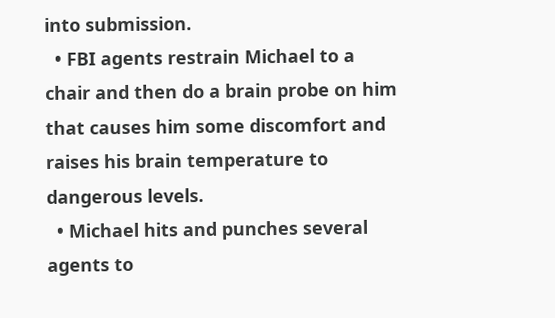into submission.
  • FBI agents restrain Michael to a chair and then do a brain probe on him that causes him some discomfort and raises his brain temperature to dangerous levels.
  • Michael hits and punches several agents to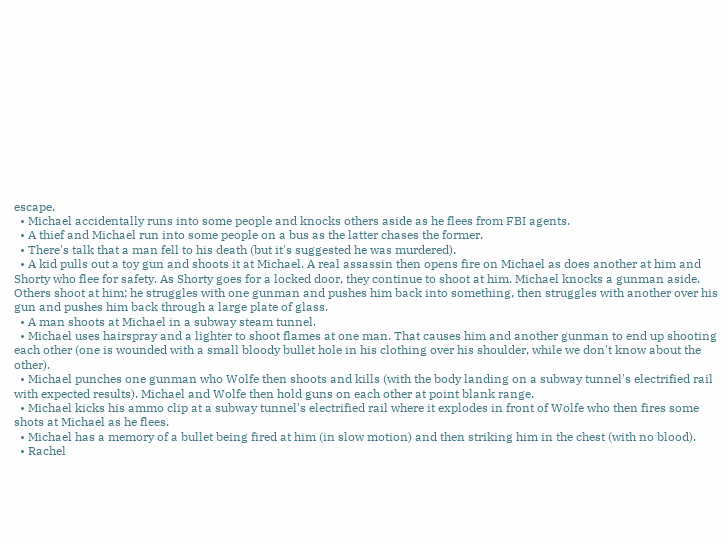escape.
  • Michael accidentally runs into some people and knocks others aside as he flees from FBI agents.
  • A thief and Michael run into some people on a bus as the latter chases the former.
  • There's talk that a man fell to his death (but it's suggested he was murdered).
  • A kid pulls out a toy gun and shoots it at Michael. A real assassin then opens fire on Michael as does another at him and Shorty who flee for safety. As Shorty goes for a locked door, they continue to shoot at him. Michael knocks a gunman aside. Others shoot at him; he struggles with one gunman and pushes him back into something, then struggles with another over his gun and pushes him back through a large plate of glass.
  • A man shoots at Michael in a subway steam tunnel.
  • Michael uses hairspray and a lighter to shoot flames at one man. That causes him and another gunman to end up shooting each other (one is wounded with a small bloody bullet hole in his clothing over his shoulder, while we don't know about the other).
  • Michael punches one gunman who Wolfe then shoots and kills (with the body landing on a subway tunnel's electrified rail with expected results). Michael and Wolfe then hold guns on each other at point blank range.
  • Michael kicks his ammo clip at a subway tunnel's electrified rail where it explodes in front of Wolfe who then fires some shots at Michael as he flees.
  • Michael has a memory of a bullet being fired at him (in slow motion) and then striking him in the chest (with no blood).
  • Rachel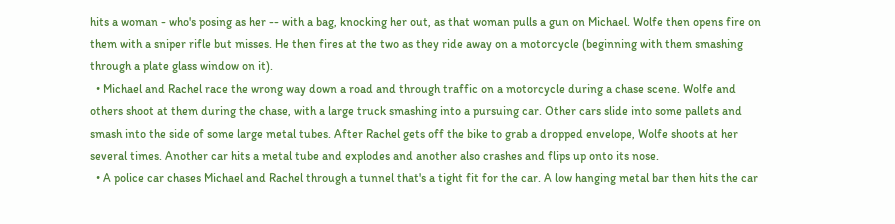hits a woman - who's posing as her -- with a bag, knocking her out, as that woman pulls a gun on Michael. Wolfe then opens fire on them with a sniper rifle but misses. He then fires at the two as they ride away on a motorcycle (beginning with them smashing through a plate glass window on it).
  • Michael and Rachel race the wrong way down a road and through traffic on a motorcycle during a chase scene. Wolfe and others shoot at them during the chase, with a large truck smashing into a pursuing car. Other cars slide into some pallets and smash into the side of some large metal tubes. After Rachel gets off the bike to grab a dropped envelope, Wolfe shoots at her several times. Another car hits a metal tube and explodes and another also crashes and flips up onto its nose.
  • A police car chases Michael and Rachel through a tunnel that's a tight fit for the car. A low hanging metal bar then hits the car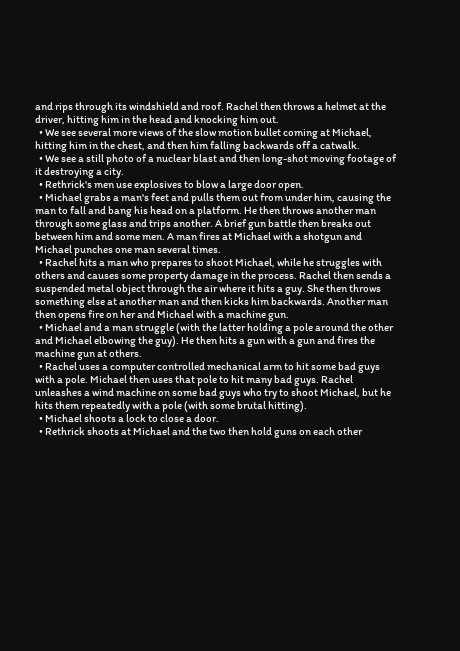and rips through its windshield and roof. Rachel then throws a helmet at the driver, hitting him in the head and knocking him out.
  • We see several more views of the slow motion bullet coming at Michael, hitting him in the chest, and then him falling backwards off a catwalk.
  • We see a still photo of a nuclear blast and then long-shot moving footage of it destroying a city.
  • Rethrick's men use explosives to blow a large door open.
  • Michael grabs a man's feet and pulls them out from under him, causing the man to fall and bang his head on a platform. He then throws another man through some glass and trips another. A brief gun battle then breaks out between him and some men. A man fires at Michael with a shotgun and Michael punches one man several times.
  • Rachel hits a man who prepares to shoot Michael, while he struggles with others and causes some property damage in the process. Rachel then sends a suspended metal object through the air where it hits a guy. She then throws something else at another man and then kicks him backwards. Another man then opens fire on her and Michael with a machine gun.
  • Michael and a man struggle (with the latter holding a pole around the other and Michael elbowing the guy). He then hits a gun with a gun and fires the machine gun at others.
  • Rachel uses a computer controlled mechanical arm to hit some bad guys with a pole. Michael then uses that pole to hit many bad guys. Rachel unleashes a wind machine on some bad guys who try to shoot Michael, but he hits them repeatedly with a pole (with some brutal hitting).
  • Michael shoots a lock to close a door.
  • Rethrick shoots at Michael and the two then hold guns on each other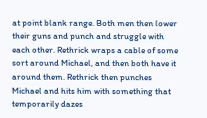at point blank range. Both men then lower their guns and punch and struggle with each other. Rethrick wraps a cable of some sort around Michael, and then both have it around them. Rethrick then punches Michael and hits him with something that temporarily dazes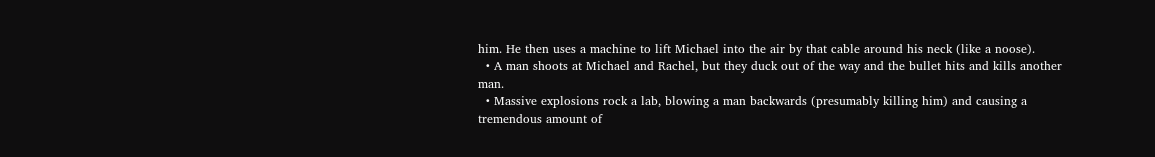him. He then uses a machine to lift Michael into the air by that cable around his neck (like a noose).
  • A man shoots at Michael and Rachel, but they duck out of the way and the bullet hits and kills another man.
  • Massive explosions rock a lab, blowing a man backwards (presumably killing him) and causing a tremendous amount of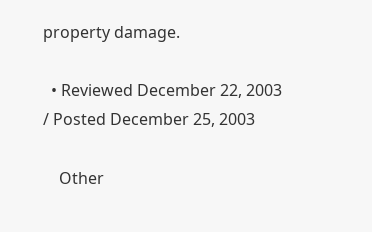property damage.

  • Reviewed December 22, 2003 / Posted December 25, 2003

    Other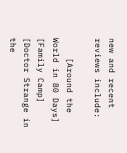new and recent reviews include:

    [Around the World in 80 Days] [Family Camp] [Doctor Strange in the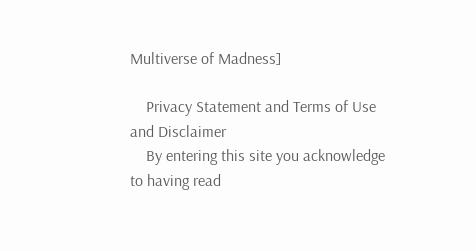Multiverse of Madness]

    Privacy Statement and Terms of Use and Disclaimer
    By entering this site you acknowledge to having read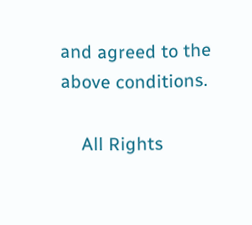and agreed to the above conditions.

    All Rights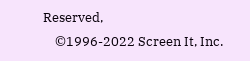Reserved,
    ©1996-2022 Screen It, Inc.